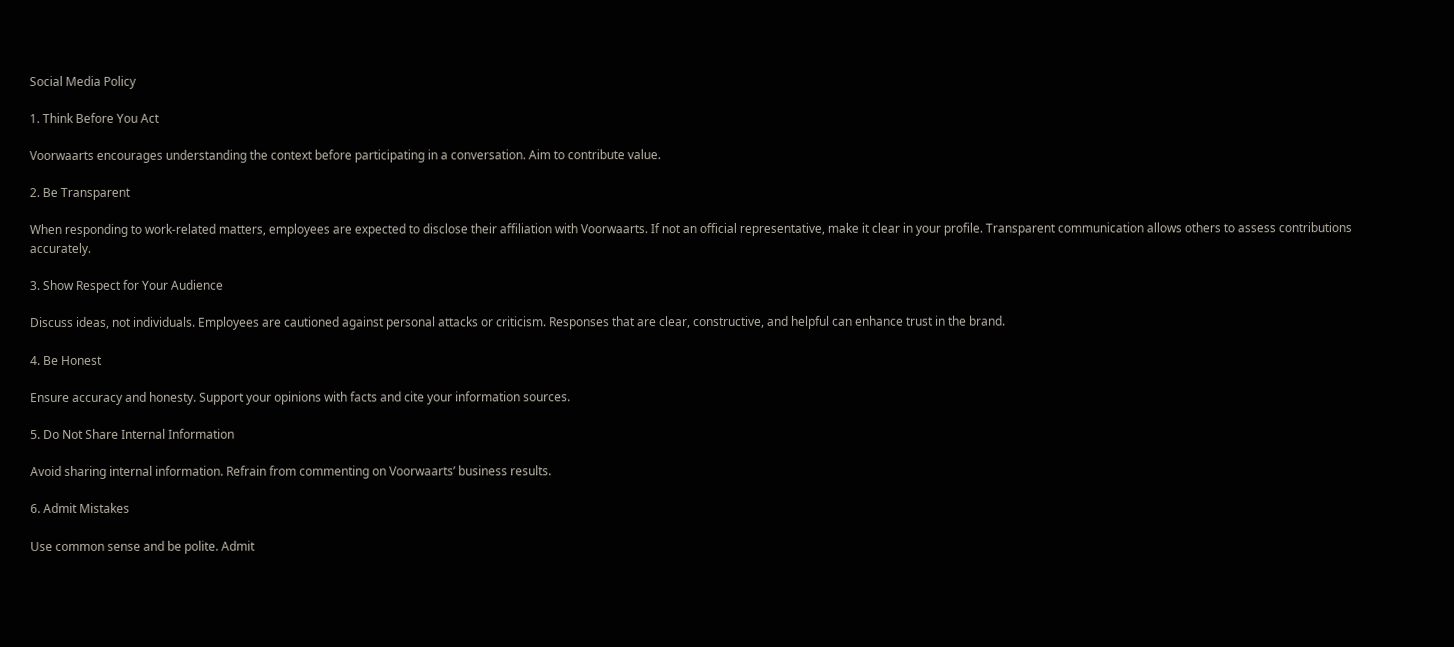Social Media Policy

1. Think Before You Act

Voorwaarts encourages understanding the context before participating in a conversation. Aim to contribute value.

2. Be Transparent

When responding to work-related matters, employees are expected to disclose their affiliation with Voorwaarts. If not an official representative, make it clear in your profile. Transparent communication allows others to assess contributions accurately.

3. Show Respect for Your Audience

Discuss ideas, not individuals. Employees are cautioned against personal attacks or criticism. Responses that are clear, constructive, and helpful can enhance trust in the brand.

4. Be Honest

Ensure accuracy and honesty. Support your opinions with facts and cite your information sources.

5. Do Not Share Internal Information

Avoid sharing internal information. Refrain from commenting on Voorwaarts’ business results.

6. Admit Mistakes

Use common sense and be polite. Admit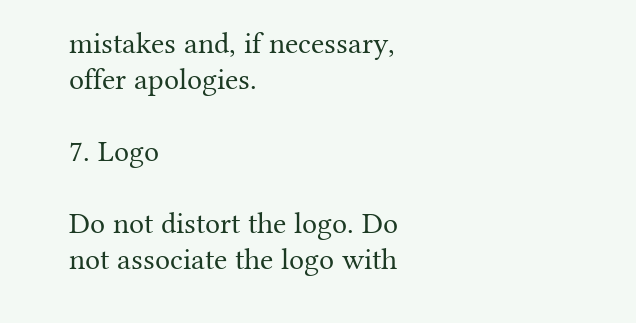mistakes and, if necessary, offer apologies.

7. Logo

Do not distort the logo. Do not associate the logo with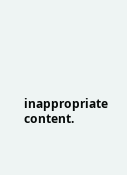inappropriate content.